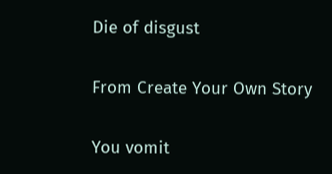Die of disgust

From Create Your Own Story

You vomit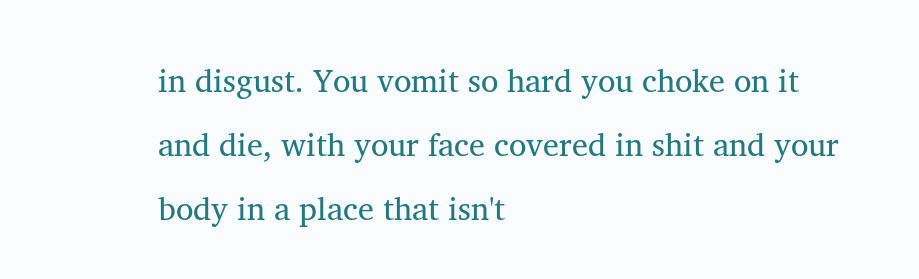in disgust. You vomit so hard you choke on it and die, with your face covered in shit and your body in a place that isn't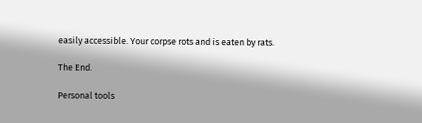easily accessible. Your corpse rots and is eaten by rats.

The End.

Personal tools